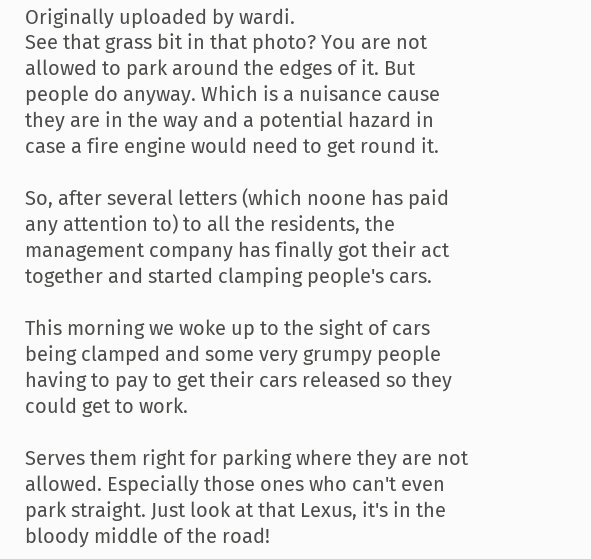Originally uploaded by wardi.
See that grass bit in that photo? You are not allowed to park around the edges of it. But people do anyway. Which is a nuisance cause they are in the way and a potential hazard in case a fire engine would need to get round it.

So, after several letters (which noone has paid any attention to) to all the residents, the management company has finally got their act together and started clamping people's cars.

This morning we woke up to the sight of cars being clamped and some very grumpy people having to pay to get their cars released so they could get to work.

Serves them right for parking where they are not allowed. Especially those ones who can't even park straight. Just look at that Lexus, it's in the bloody middle of the road!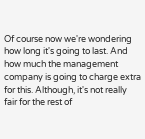Of course now we're wondering how long it's going to last. And how much the management company is going to charge extra for this. Although, it's not really fair for the rest of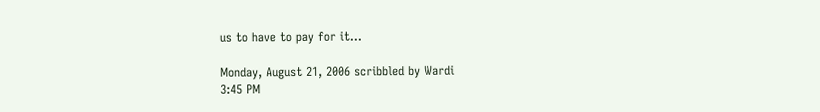us to have to pay for it...

Monday, August 21, 2006 scribbled by Wardi
3:45 PM